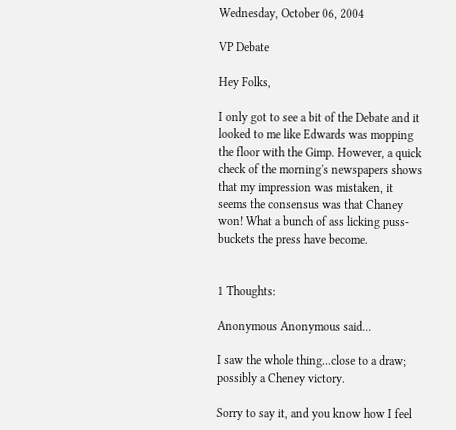Wednesday, October 06, 2004

VP Debate

Hey Folks,

I only got to see a bit of the Debate and it looked to me like Edwards was mopping the floor with the Gimp. However, a quick check of the morning's newspapers shows that my impression was mistaken, it seems the consensus was that Chaney won! What a bunch of ass licking puss-buckets the press have become.


1 Thoughts:

Anonymous Anonymous said...

I saw the whole thing...close to a draw; possibly a Cheney victory.

Sorry to say it, and you know how I feel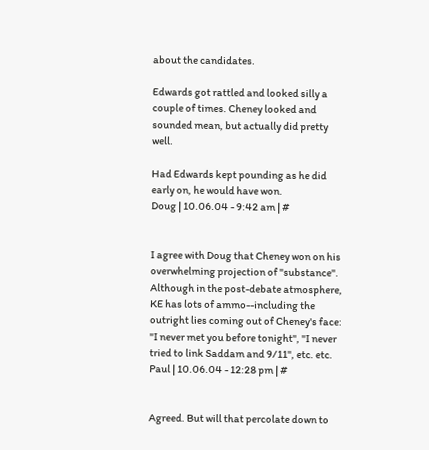about the candidates.

Edwards got rattled and looked silly a couple of times. Cheney looked and sounded mean, but actually did pretty well.

Had Edwards kept pounding as he did early on, he would have won.
Doug | 10.06.04 - 9:42 am | #


I agree with Doug that Cheney won on his overwhelming projection of "substance". Although in the post-debate atmosphere, KE has lots of ammo--including the outright lies coming out of Cheney's face: "I never met you before tonight", "I never tried to link Saddam and 9/11", etc. etc.
Paul | 10.06.04 - 12:28 pm | #


Agreed. But will that percolate down to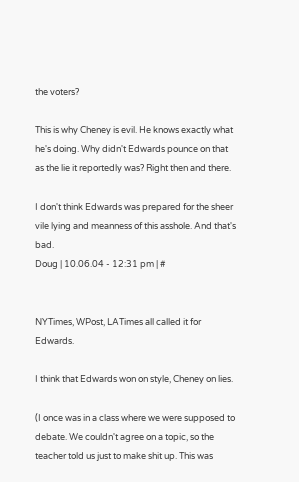the voters?

This is why Cheney is evil. He knows exactly what he's doing. Why didn't Edwards pounce on that as the lie it reportedly was? Right then and there.

I don't think Edwards was prepared for the sheer vile lying and meanness of this asshole. And that's bad.
Doug | 10.06.04 - 12:31 pm | #


NYTimes, WPost, LATimes all called it for Edwards.

I think that Edwards won on style, Cheney on lies.

(I once was in a class where we were supposed to debate. We couldn't agree on a topic, so the teacher told us just to make shit up. This was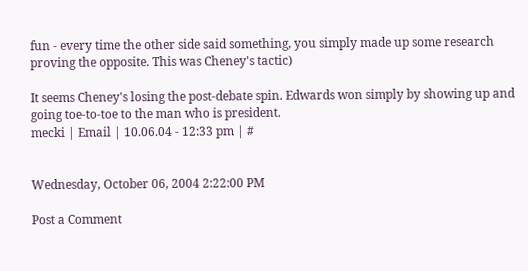fun - every time the other side said something, you simply made up some research proving the opposite. This was Cheney's tactic)

It seems Cheney's losing the post-debate spin. Edwards won simply by showing up and going toe-to-toe to the man who is president.
mecki | Email | 10.06.04 - 12:33 pm | #


Wednesday, October 06, 2004 2:22:00 PM

Post a Comment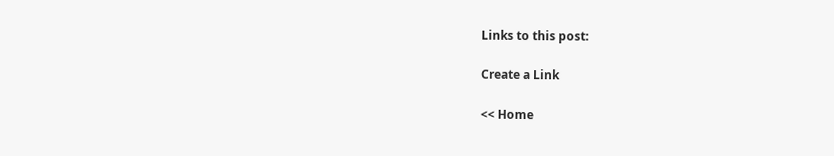Links to this post:

Create a Link

<< Home